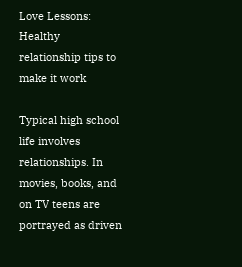Love Lessons: Healthy relationship tips to make it work

Typical high school life involves relationships. In movies, books, and on TV teens are portrayed as driven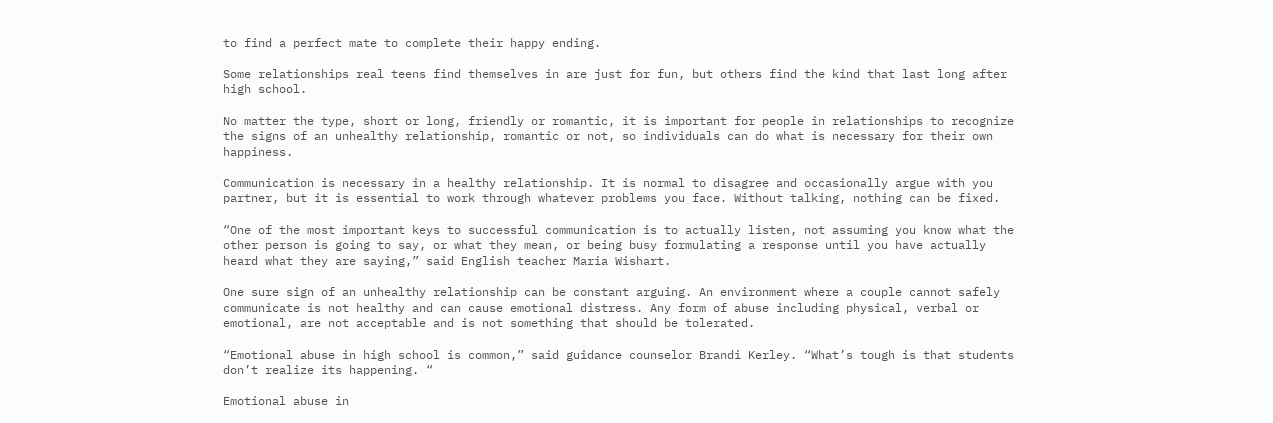to find a perfect mate to complete their happy ending.

Some relationships real teens find themselves in are just for fun, but others find the kind that last long after high school.

No matter the type, short or long, friendly or romantic, it is important for people in relationships to recognize the signs of an unhealthy relationship, romantic or not, so individuals can do what is necessary for their own happiness.

Communication is necessary in a healthy relationship. It is normal to disagree and occasionally argue with you partner, but it is essential to work through whatever problems you face. Without talking, nothing can be fixed.

“One of the most important keys to successful communication is to actually listen, not assuming you know what the other person is going to say, or what they mean, or being busy formulating a response until you have actually heard what they are saying,” said English teacher Maria Wishart.

One sure sign of an unhealthy relationship can be constant arguing. An environment where a couple cannot safely communicate is not healthy and can cause emotional distress. Any form of abuse including physical, verbal or emotional, are not acceptable and is not something that should be tolerated.

“Emotional abuse in high school is common,” said guidance counselor Brandi Kerley. “What’s tough is that students don’t realize its happening. “

Emotional abuse in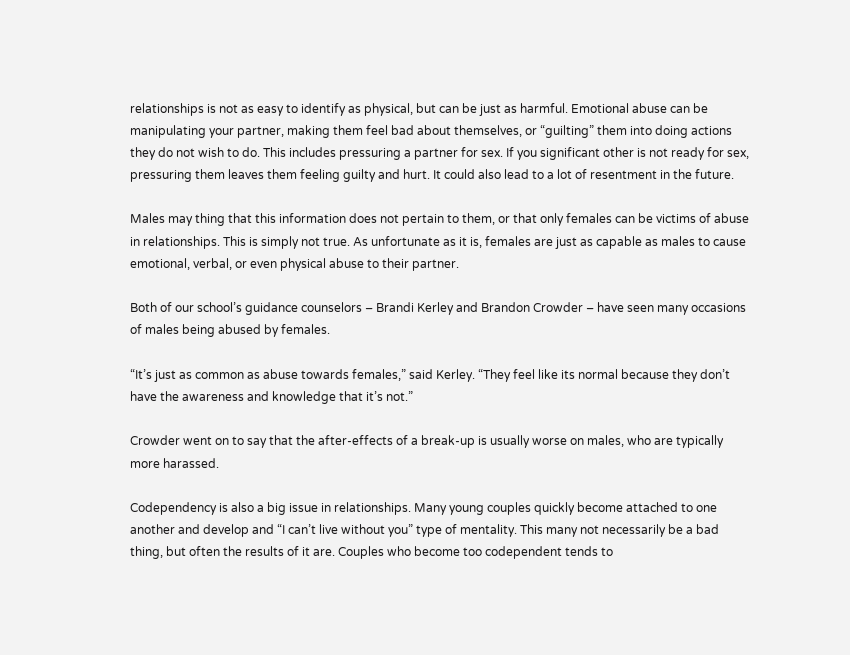relationships is not as easy to identify as physical, but can be just as harmful. Emotional abuse can be manipulating your partner, making them feel bad about themselves, or “guilting” them into doing actions they do not wish to do. This includes pressuring a partner for sex. If you significant other is not ready for sex, pressuring them leaves them feeling guilty and hurt. It could also lead to a lot of resentment in the future.

Males may thing that this information does not pertain to them, or that only females can be victims of abuse in relationships. This is simply not true. As unfortunate as it is, females are just as capable as males to cause emotional, verbal, or even physical abuse to their partner.

Both of our school’s guidance counselors – Brandi Kerley and Brandon Crowder – have seen many occasions of males being abused by females.

“It’s just as common as abuse towards females,” said Kerley. “They feel like its normal because they don’t have the awareness and knowledge that it’s not.”

Crowder went on to say that the after-effects of a break-up is usually worse on males, who are typically more harassed.

Codependency is also a big issue in relationships. Many young couples quickly become attached to one another and develop and “I can’t live without you” type of mentality. This many not necessarily be a bad thing, but often the results of it are. Couples who become too codependent tends to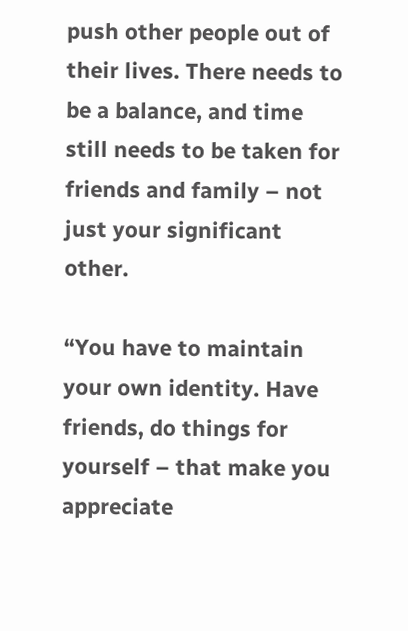push other people out of their lives. There needs to be a balance, and time still needs to be taken for friends and family – not just your significant other.

“You have to maintain your own identity. Have friends, do things for yourself – that make you appreciate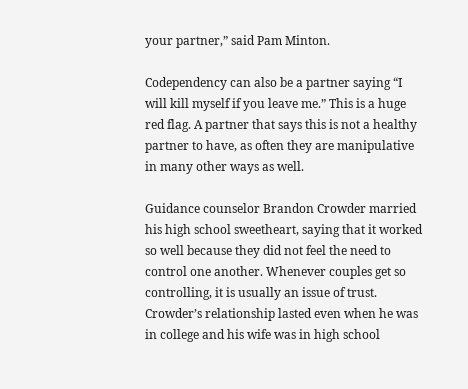your partner,” said Pam Minton.

Codependency can also be a partner saying “I will kill myself if you leave me.” This is a huge red flag. A partner that says this is not a healthy partner to have, as often they are manipulative in many other ways as well.

Guidance counselor Brandon Crowder married his high school sweetheart, saying that it worked so well because they did not feel the need to control one another. Whenever couples get so controlling, it is usually an issue of trust. Crowder’s relationship lasted even when he was in college and his wife was in high school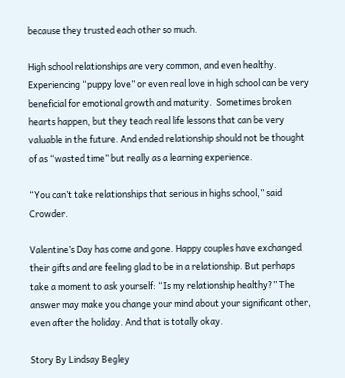because they trusted each other so much.

High school relationships are very common, and even healthy. Experiencing “puppy love” or even real love in high school can be very beneficial for emotional growth and maturity.  Sometimes broken hearts happen, but they teach real life lessons that can be very valuable in the future. And ended relationship should not be thought of as “wasted time” but really as a learning experience.

“You can’t take relationships that serious in highs school,” said Crowder.

Valentine’s Day has come and gone. Happy couples have exchanged their gifts and are feeling glad to be in a relationship. But perhaps take a moment to ask yourself: “Is my relationship healthy?” The answer may make you change your mind about your significant other, even after the holiday. And that is totally okay.

Story By Lindsay Begley